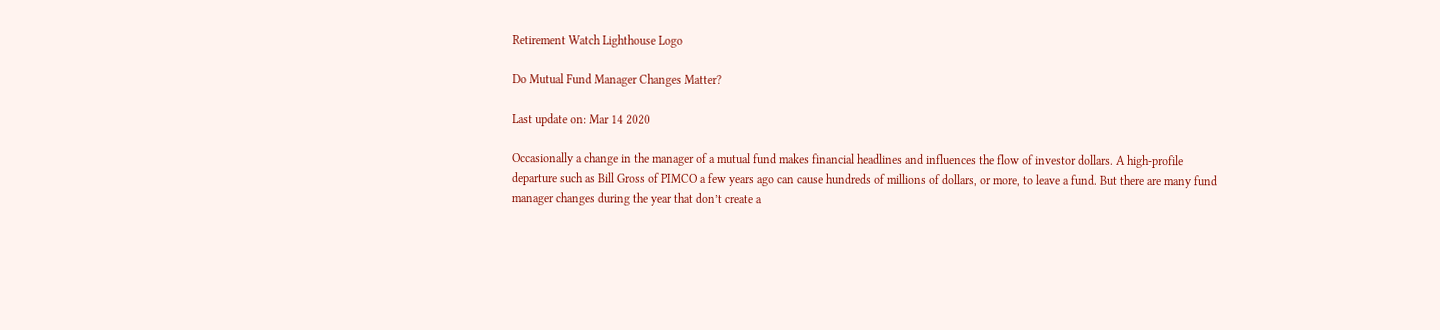Retirement Watch Lighthouse Logo

Do Mutual Fund Manager Changes Matter?

Last update on: Mar 14 2020

Occasionally a change in the manager of a mutual fund makes financial headlines and influences the flow of investor dollars. A high-profile departure such as Bill Gross of PIMCO a few years ago can cause hundreds of millions of dollars, or more, to leave a fund. But there are many fund manager changes during the year that don’t create a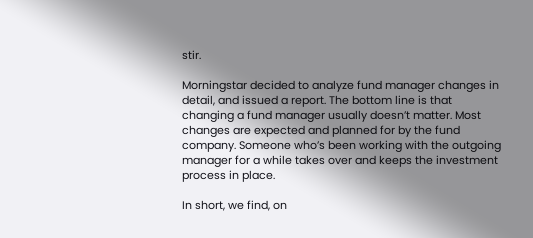stir.

Morningstar decided to analyze fund manager changes in detail, and issued a report. The bottom line is that changing a fund manager usually doesn’t matter. Most changes are expected and planned for by the fund company. Someone who’s been working with the outgoing manager for a while takes over and keeps the investment process in place.

In short, we find, on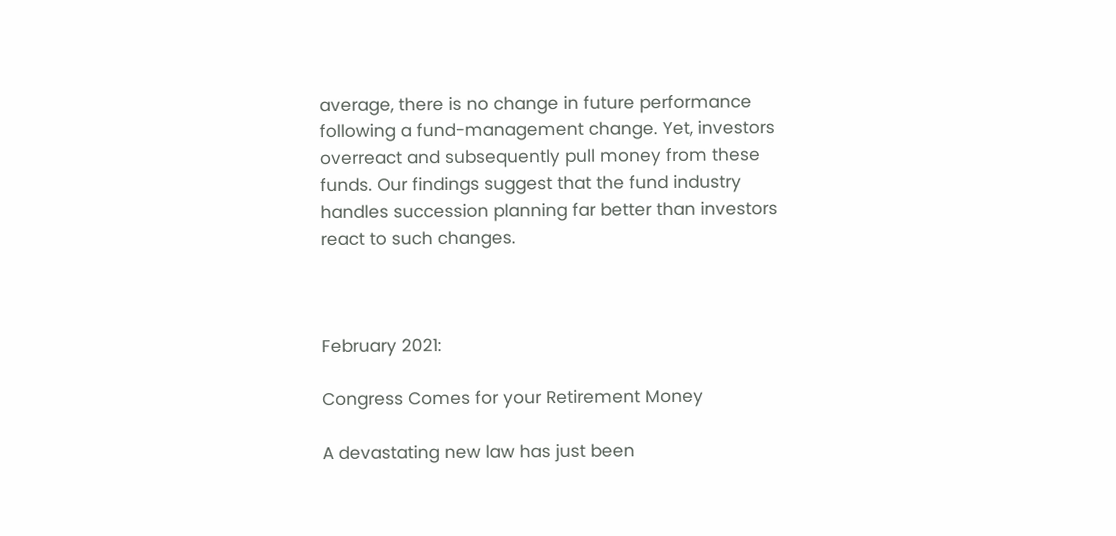average, there is no change in future performance following a fund-management change. Yet, investors overreact and subsequently pull money from these funds. Our findings suggest that the fund industry handles succession planning far better than investors react to such changes.



February 2021:

Congress Comes for your Retirement Money

A devastating new law has just been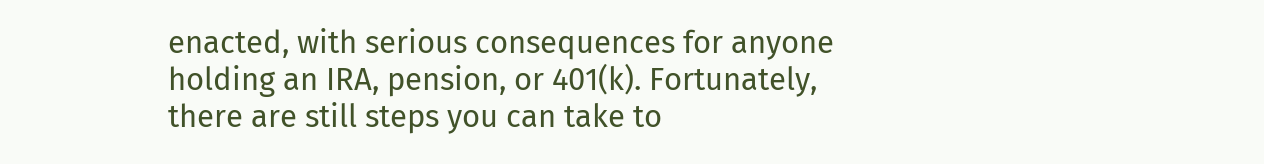enacted, with serious consequences for anyone holding an IRA, pension, or 401(k). Fortunately, there are still steps you can take to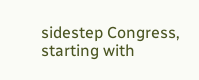sidestep Congress, starting with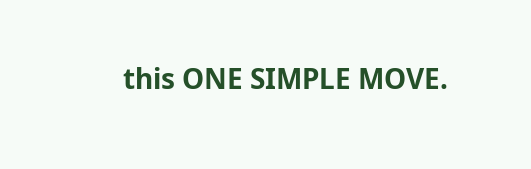this ONE SIMPLE MOVE.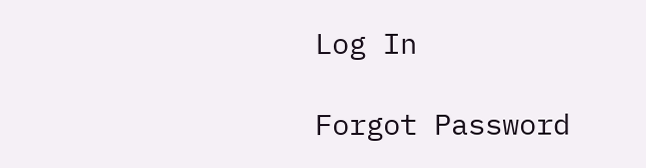Log In

Forgot Password